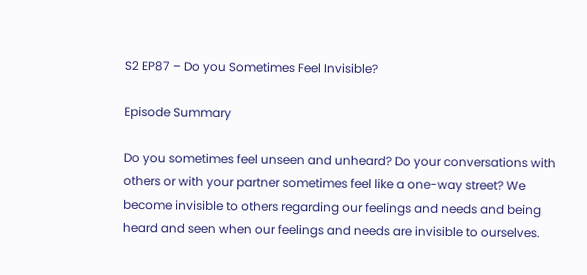S2 EP87 – Do you Sometimes Feel Invisible?

Episode Summary

Do you sometimes feel unseen and unheard? Do your conversations with others or with your partner sometimes feel like a one-way street? We become invisible to others regarding our feelings and needs and being heard and seen when our feelings and needs are invisible to ourselves.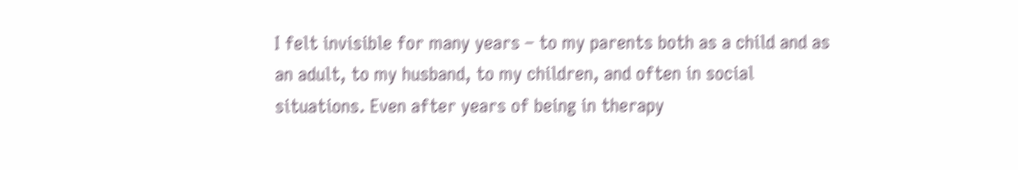I felt invisible for many years – to my parents both as a child and as an adult, to my husband, to my children, and often in social situations. Even after years of being in therapy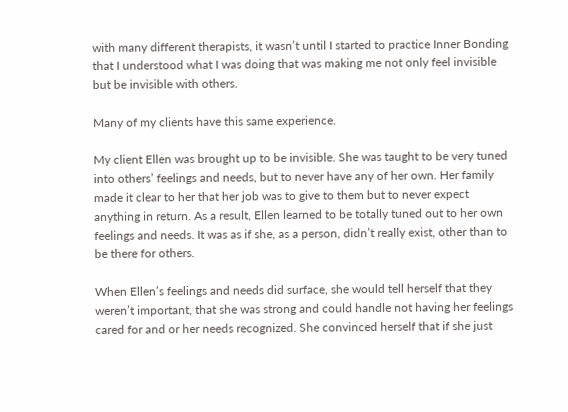with many different therapists, it wasn’t until I started to practice Inner Bonding that I understood what I was doing that was making me not only feel invisible but be invisible with others.

Many of my clients have this same experience.

My client Ellen was brought up to be invisible. She was taught to be very tuned into others’ feelings and needs, but to never have any of her own. Her family made it clear to her that her job was to give to them but to never expect anything in return. As a result, Ellen learned to be totally tuned out to her own feelings and needs. It was as if she, as a person, didn’t really exist, other than to be there for others.

When Ellen’s feelings and needs did surface, she would tell herself that they weren’t important, that she was strong and could handle not having her feelings cared for and or her needs recognized. She convinced herself that if she just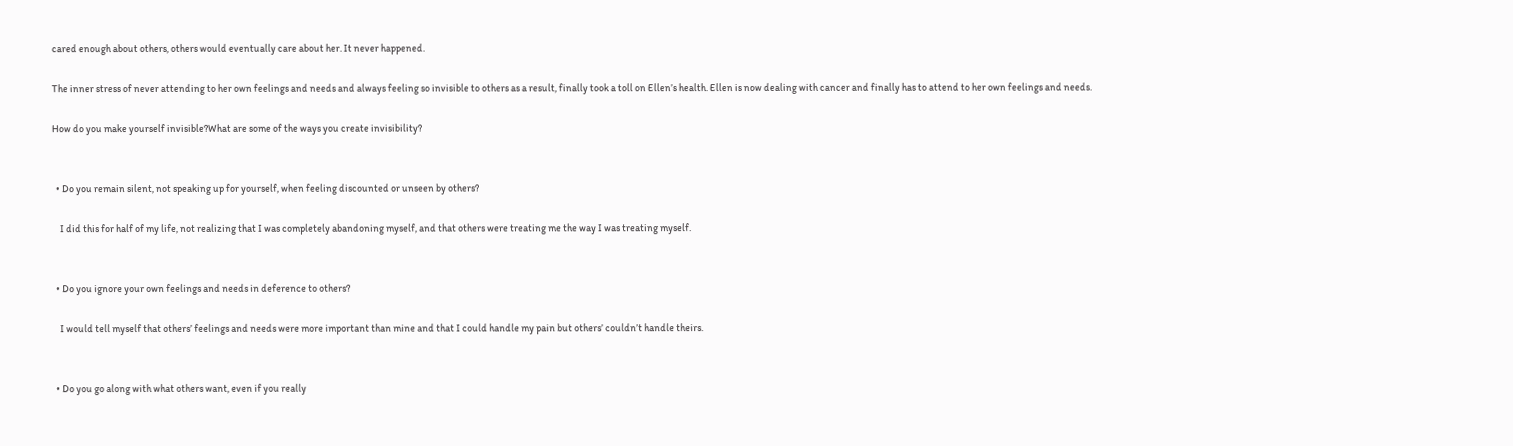cared enough about others, others would eventually care about her. It never happened.

The inner stress of never attending to her own feelings and needs and always feeling so invisible to others as a result, finally took a toll on Ellen’s health. Ellen is now dealing with cancer and finally has to attend to her own feelings and needs.

How do you make yourself invisible?What are some of the ways you create invisibility?


  • Do you remain silent, not speaking up for yourself, when feeling discounted or unseen by others?

    I did this for half of my life, not realizing that I was completely abandoning myself, and that others were treating me the way I was treating myself.


  • Do you ignore your own feelings and needs in deference to others?

    I would tell myself that others’ feelings and needs were more important than mine and that I could handle my pain but others’ couldn’t handle theirs.


  • Do you go along with what others want, even if you really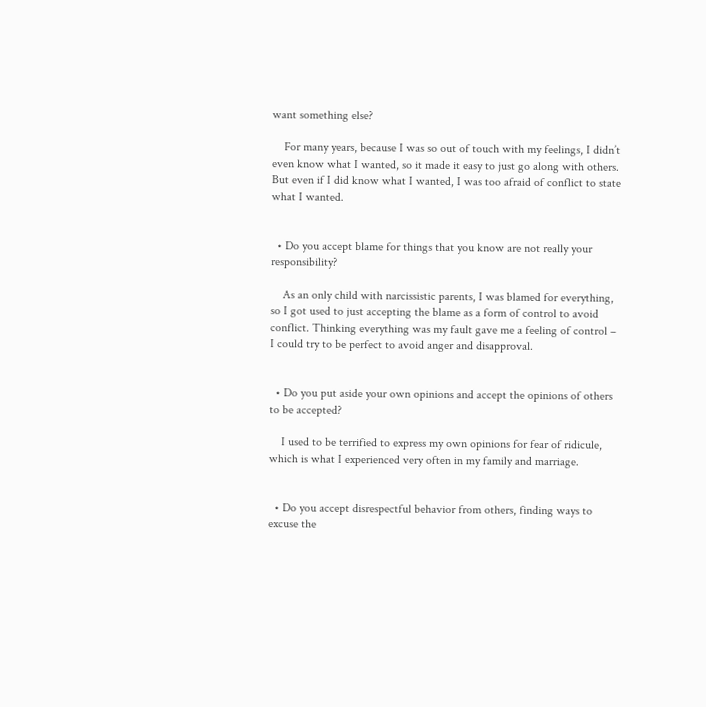want something else?

    For many years, because I was so out of touch with my feelings, I didn’t even know what I wanted, so it made it easy to just go along with others. But even if I did know what I wanted, I was too afraid of conflict to state what I wanted.


  • Do you accept blame for things that you know are not really your responsibility?

    As an only child with narcissistic parents, I was blamed for everything, so I got used to just accepting the blame as a form of control to avoid conflict. Thinking everything was my fault gave me a feeling of control – I could try to be perfect to avoid anger and disapproval.


  • Do you put aside your own opinions and accept the opinions of others to be accepted?

    I used to be terrified to express my own opinions for fear of ridicule, which is what I experienced very often in my family and marriage.


  • Do you accept disrespectful behavior from others, finding ways to excuse the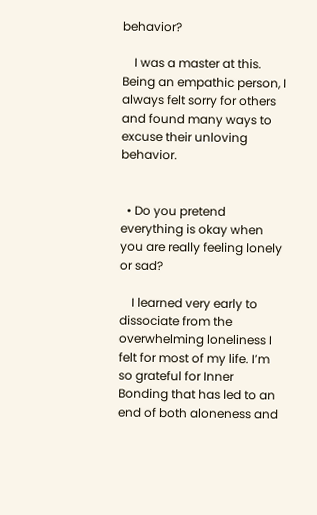behavior?

    I was a master at this. Being an empathic person, I always felt sorry for others and found many ways to excuse their unloving behavior.


  • Do you pretend everything is okay when you are really feeling lonely or sad?

    I learned very early to dissociate from the overwhelming loneliness I felt for most of my life. I’m so grateful for Inner Bonding that has led to an end of both aloneness and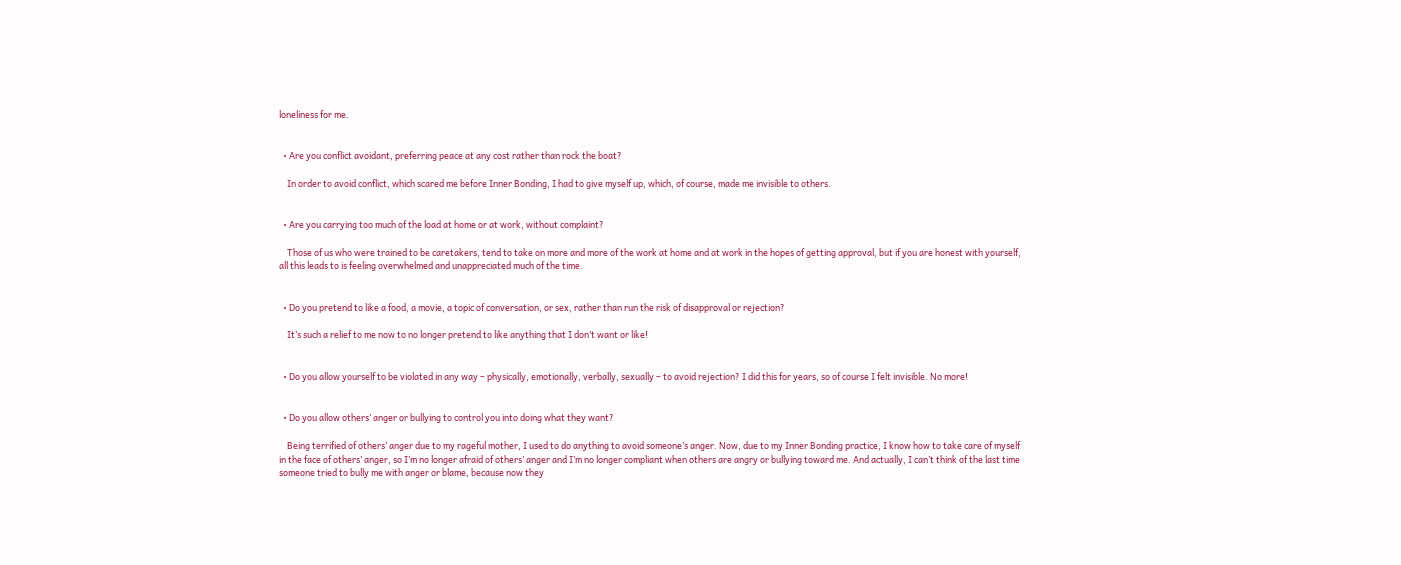loneliness for me.


  • Are you conflict avoidant, preferring peace at any cost rather than rock the boat?

    In order to avoid conflict, which scared me before Inner Bonding, I had to give myself up, which, of course, made me invisible to others.


  • Are you carrying too much of the load at home or at work, without complaint?

    Those of us who were trained to be caretakers, tend to take on more and more of the work at home and at work in the hopes of getting approval, but if you are honest with yourself, all this leads to is feeling overwhelmed and unappreciated much of the time.


  • Do you pretend to like a food, a movie, a topic of conversation, or sex, rather than run the risk of disapproval or rejection?

    It’s such a relief to me now to no longer pretend to like anything that I don’t want or like!


  • Do you allow yourself to be violated in any way – physically, emotionally, verbally, sexually – to avoid rejection? I did this for years, so of course I felt invisible. No more!


  • Do you allow others’ anger or bullying to control you into doing what they want?

    Being terrified of others’ anger due to my rageful mother, I used to do anything to avoid someone’s anger. Now, due to my Inner Bonding practice, I know how to take care of myself in the face of others’ anger, so I’m no longer afraid of others’ anger and I’m no longer compliant when others are angry or bullying toward me. And actually, I can’t think of the last time someone tried to bully me with anger or blame, because now they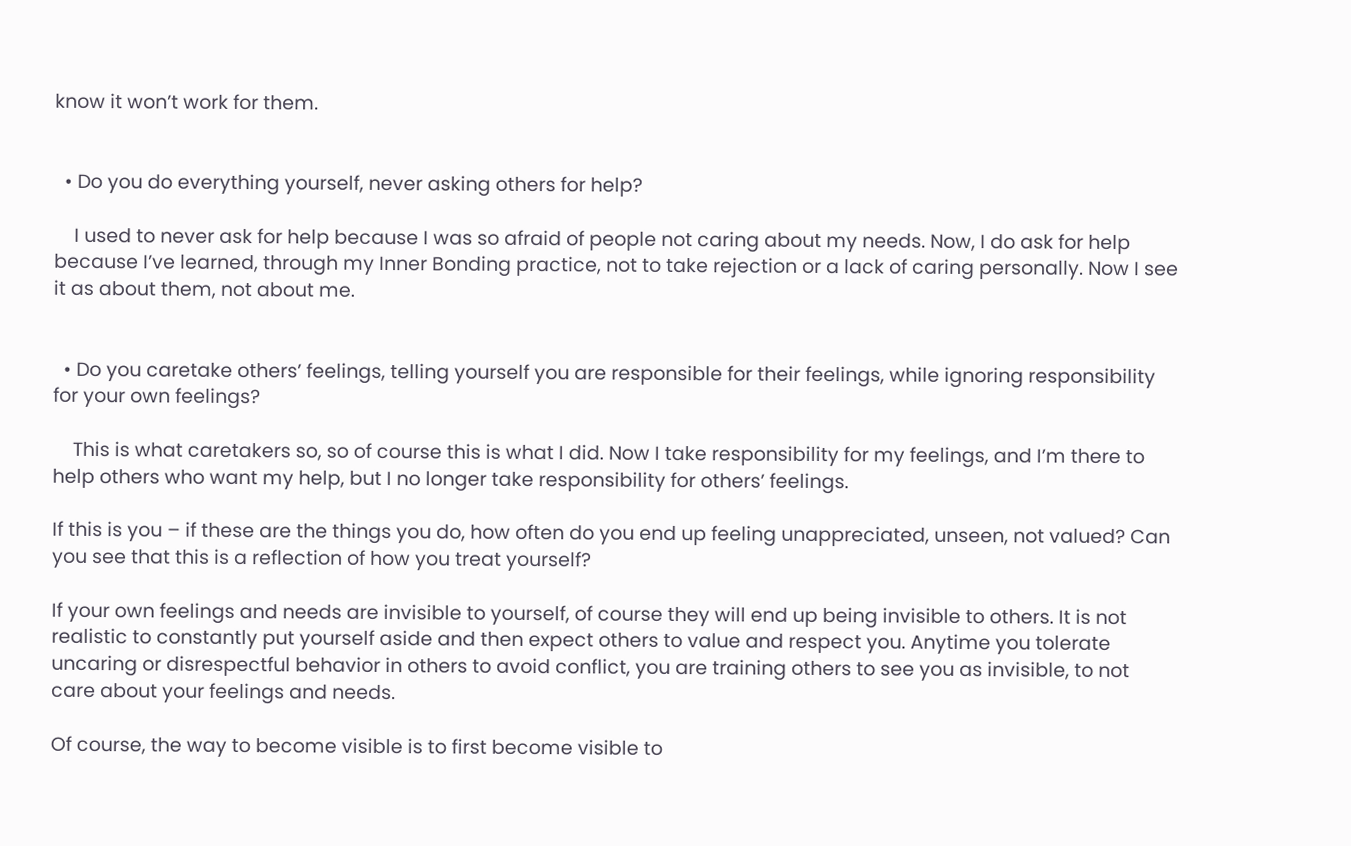know it won’t work for them.


  • Do you do everything yourself, never asking others for help?

    I used to never ask for help because I was so afraid of people not caring about my needs. Now, I do ask for help because I’ve learned, through my Inner Bonding practice, not to take rejection or a lack of caring personally. Now I see it as about them, not about me.


  • Do you caretake others’ feelings, telling yourself you are responsible for their feelings, while ignoring responsibility for your own feelings?

    This is what caretakers so, so of course this is what I did. Now I take responsibility for my feelings, and I’m there to help others who want my help, but I no longer take responsibility for others’ feelings.

If this is you – if these are the things you do, how often do you end up feeling unappreciated, unseen, not valued? Can you see that this is a reflection of how you treat yourself?

If your own feelings and needs are invisible to yourself, of course they will end up being invisible to others. It is not realistic to constantly put yourself aside and then expect others to value and respect you. Anytime you tolerate uncaring or disrespectful behavior in others to avoid conflict, you are training others to see you as invisible, to not care about your feelings and needs.

Of course, the way to become visible is to first become visible to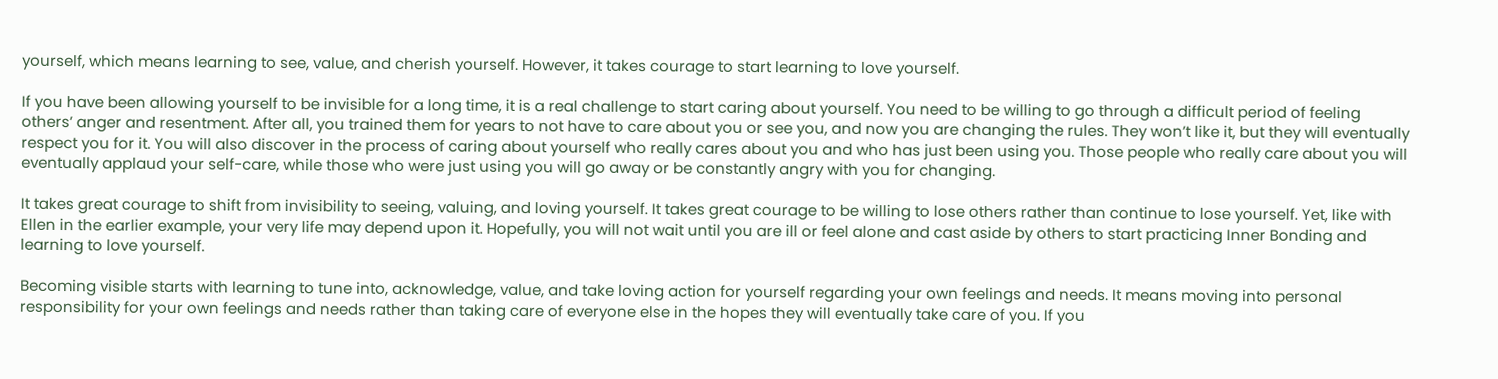yourself, which means learning to see, value, and cherish yourself. However, it takes courage to start learning to love yourself.

If you have been allowing yourself to be invisible for a long time, it is a real challenge to start caring about yourself. You need to be willing to go through a difficult period of feeling others’ anger and resentment. After all, you trained them for years to not have to care about you or see you, and now you are changing the rules. They won’t like it, but they will eventually respect you for it. You will also discover in the process of caring about yourself who really cares about you and who has just been using you. Those people who really care about you will eventually applaud your self-care, while those who were just using you will go away or be constantly angry with you for changing.

It takes great courage to shift from invisibility to seeing, valuing, and loving yourself. It takes great courage to be willing to lose others rather than continue to lose yourself. Yet, like with Ellen in the earlier example, your very life may depend upon it. Hopefully, you will not wait until you are ill or feel alone and cast aside by others to start practicing Inner Bonding and learning to love yourself.

Becoming visible starts with learning to tune into, acknowledge, value, and take loving action for yourself regarding your own feelings and needs. It means moving into personal responsibility for your own feelings and needs rather than taking care of everyone else in the hopes they will eventually take care of you. If you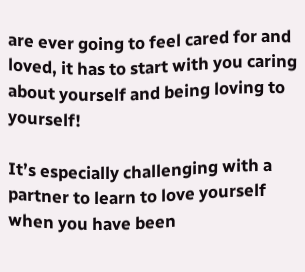are ever going to feel cared for and loved, it has to start with you caring about yourself and being loving to yourself!

It’s especially challenging with a partner to learn to love yourself when you have been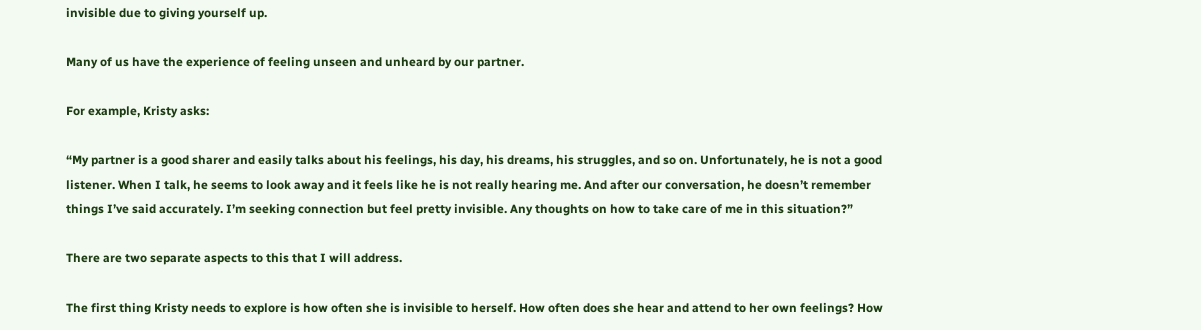invisible due to giving yourself up.

Many of us have the experience of feeling unseen and unheard by our partner.

For example, Kristy asks:

“My partner is a good sharer and easily talks about his feelings, his day, his dreams, his struggles, and so on. Unfortunately, he is not a good listener. When I talk, he seems to look away and it feels like he is not really hearing me. And after our conversation, he doesn’t remember things I’ve said accurately. I’m seeking connection but feel pretty invisible. Any thoughts on how to take care of me in this situation?”

There are two separate aspects to this that I will address.

The first thing Kristy needs to explore is how often she is invisible to herself. How often does she hear and attend to her own feelings? How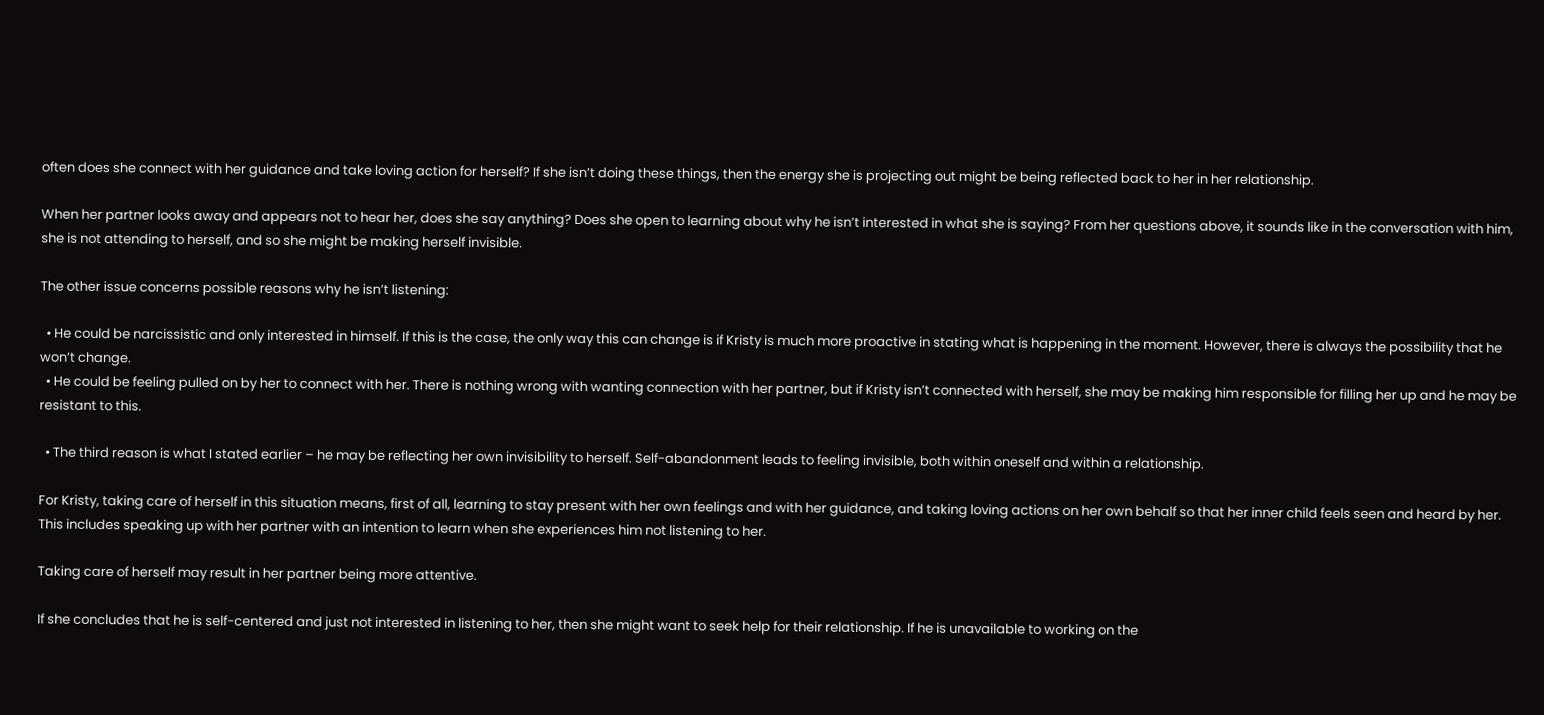often does she connect with her guidance and take loving action for herself? If she isn’t doing these things, then the energy she is projecting out might be being reflected back to her in her relationship.

When her partner looks away and appears not to hear her, does she say anything? Does she open to learning about why he isn’t interested in what she is saying? From her questions above, it sounds like in the conversation with him, she is not attending to herself, and so she might be making herself invisible.

The other issue concerns possible reasons why he isn’t listening:

  • He could be narcissistic and only interested in himself. If this is the case, the only way this can change is if Kristy is much more proactive in stating what is happening in the moment. However, there is always the possibility that he won’t change.
  • He could be feeling pulled on by her to connect with her. There is nothing wrong with wanting connection with her partner, but if Kristy isn’t connected with herself, she may be making him responsible for filling her up and he may be resistant to this.

  • The third reason is what I stated earlier – he may be reflecting her own invisibility to herself. Self-abandonment leads to feeling invisible, both within oneself and within a relationship.

For Kristy, taking care of herself in this situation means, first of all, learning to stay present with her own feelings and with her guidance, and taking loving actions on her own behalf so that her inner child feels seen and heard by her. This includes speaking up with her partner with an intention to learn when she experiences him not listening to her.

Taking care of herself may result in her partner being more attentive.

If she concludes that he is self-centered and just not interested in listening to her, then she might want to seek help for their relationship. If he is unavailable to working on the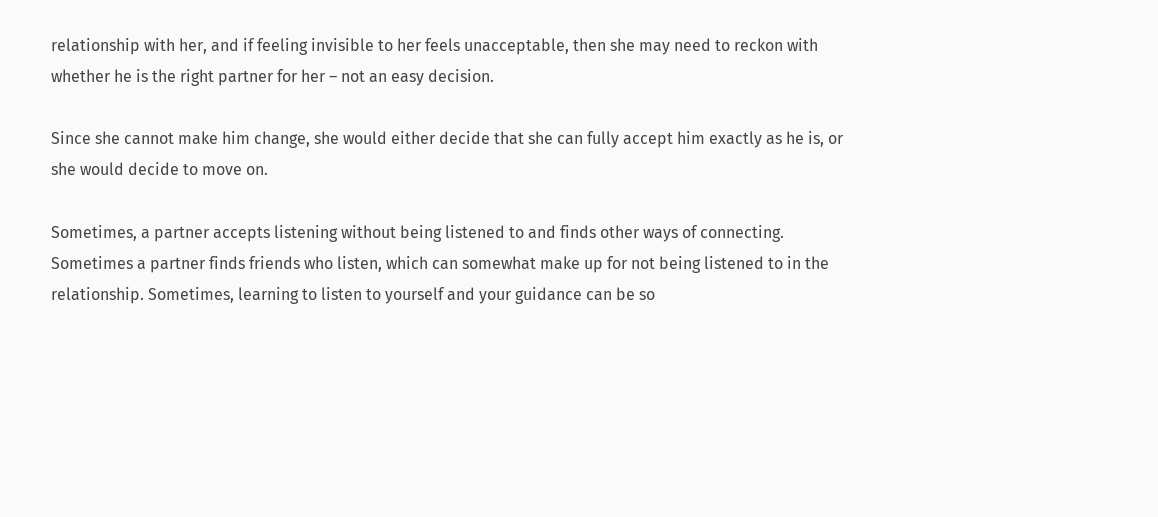relationship with her, and if feeling invisible to her feels unacceptable, then she may need to reckon with whether he is the right partner for her – not an easy decision.

Since she cannot make him change, she would either decide that she can fully accept him exactly as he is, or she would decide to move on.

Sometimes, a partner accepts listening without being listened to and finds other ways of connecting. Sometimes a partner finds friends who listen, which can somewhat make up for not being listened to in the relationship. Sometimes, learning to listen to yourself and your guidance can be so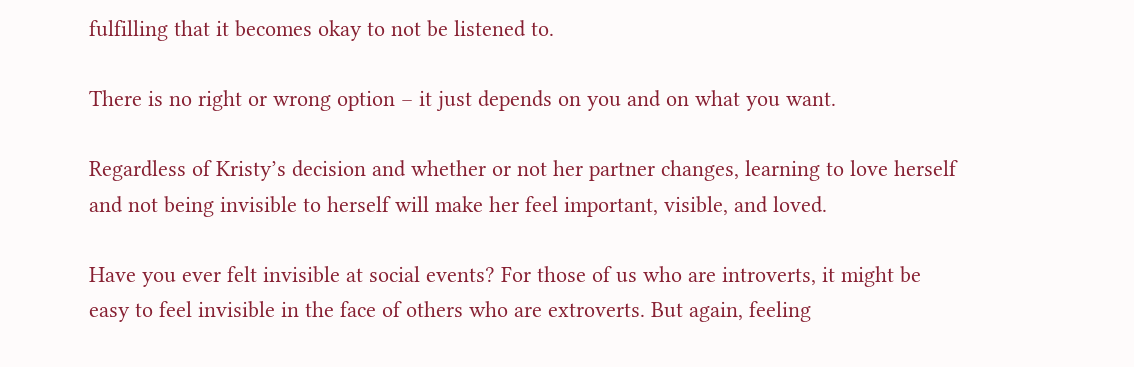fulfilling that it becomes okay to not be listened to.

There is no right or wrong option – it just depends on you and on what you want.

Regardless of Kristy’s decision and whether or not her partner changes, learning to love herself and not being invisible to herself will make her feel important, visible, and loved.

Have you ever felt invisible at social events? For those of us who are introverts, it might be easy to feel invisible in the face of others who are extroverts. But again, feeling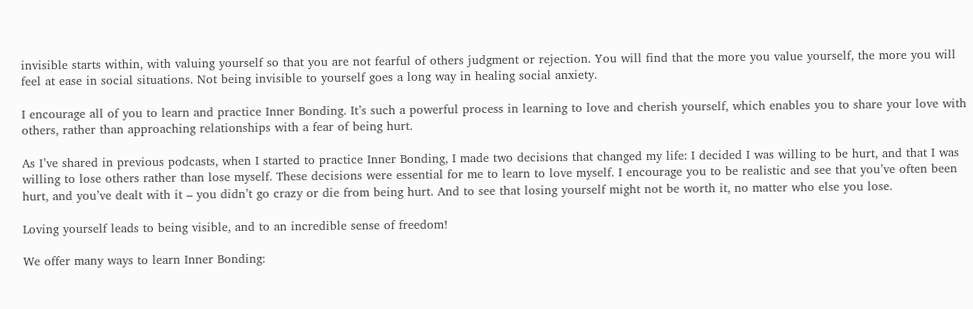invisible starts within, with valuing yourself so that you are not fearful of others judgment or rejection. You will find that the more you value yourself, the more you will feel at ease in social situations. Not being invisible to yourself goes a long way in healing social anxiety.

I encourage all of you to learn and practice Inner Bonding. It’s such a powerful process in learning to love and cherish yourself, which enables you to share your love with others, rather than approaching relationships with a fear of being hurt.

As I’ve shared in previous podcasts, when I started to practice Inner Bonding, I made two decisions that changed my life: I decided I was willing to be hurt, and that I was willing to lose others rather than lose myself. These decisions were essential for me to learn to love myself. I encourage you to be realistic and see that you’ve often been hurt, and you’ve dealt with it – you didn’t go crazy or die from being hurt. And to see that losing yourself might not be worth it, no matter who else you lose.

Loving yourself leads to being visible, and to an incredible sense of freedom!

We offer many ways to learn Inner Bonding: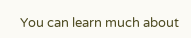You can learn much about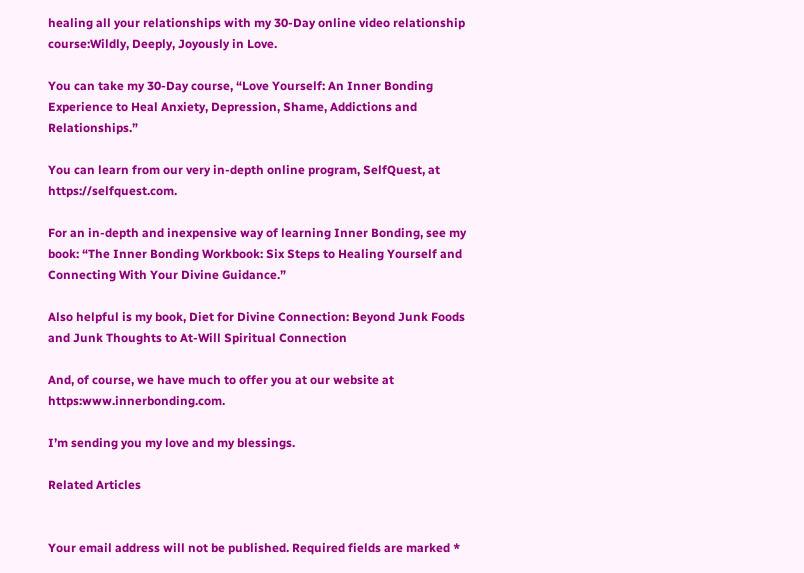healing all your relationships with my 30-Day online video relationship course:Wildly, Deeply, Joyously in Love.

You can take my 30-Day course, “Love Yourself: An Inner Bonding Experience to Heal Anxiety, Depression, Shame, Addictions and Relationships.”

You can learn from our very in-depth online program, SelfQuest, at https://selfquest.com.

For an in-depth and inexpensive way of learning Inner Bonding, see my book: “The Inner Bonding Workbook: Six Steps to Healing Yourself and Connecting With Your Divine Guidance.”

Also helpful is my book, Diet for Divine Connection: Beyond Junk Foods and Junk Thoughts to At-Will Spiritual Connection

And, of course, we have much to offer you at our website at https:www.innerbonding.com.

I’m sending you my love and my blessings.

Related Articles


Your email address will not be published. Required fields are marked *